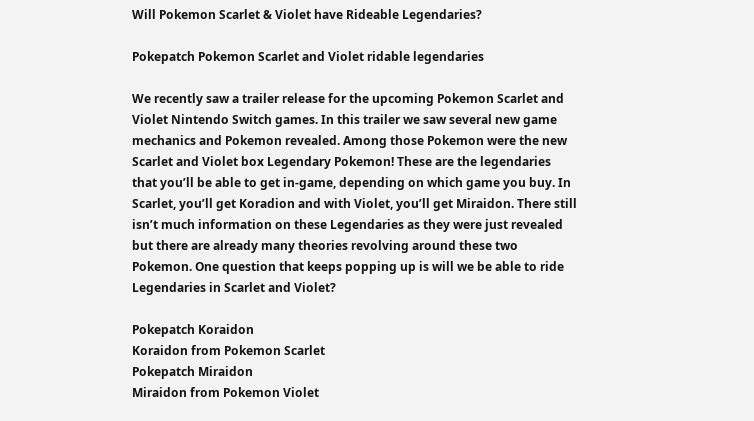Will Pokemon Scarlet & Violet have Rideable Legendaries?

Pokepatch Pokemon Scarlet and Violet ridable legendaries

We recently saw a trailer release for the upcoming Pokemon Scarlet and Violet Nintendo Switch games. In this trailer we saw several new game mechanics and Pokemon revealed. Among those Pokemon were the new Scarlet and Violet box Legendary Pokemon! These are the legendaries that you’ll be able to get in-game, depending on which game you buy. In Scarlet, you’ll get Koradion and with Violet, you’ll get Miraidon. There still isn’t much information on these Legendaries as they were just revealed but there are already many theories revolving around these two Pokemon. One question that keeps popping up is will we be able to ride Legendaries in Scarlet and Violet?

Pokepatch Koraidon
Koraidon from Pokemon Scarlet
Pokepatch Miraidon
Miraidon from Pokemon Violet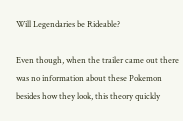Will Legendaries be Rideable?

Even though, when the trailer came out there was no information about these Pokemon besides how they look, this theory quickly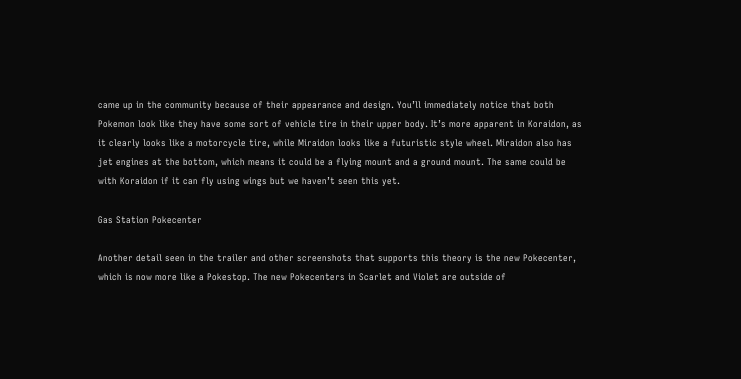came up in the community because of their appearance and design. You’ll immediately notice that both Pokemon look like they have some sort of vehicle tire in their upper body. It’s more apparent in Koraidon, as it clearly looks like a motorcycle tire, while Miraidon looks like a futuristic style wheel. Miraidon also has jet engines at the bottom, which means it could be a flying mount and a ground mount. The same could be with Koraidon if it can fly using wings but we haven’t seen this yet.

Gas Station Pokecenter

Another detail seen in the trailer and other screenshots that supports this theory is the new Pokecenter, which is now more like a Pokestop. The new Pokecenters in Scarlet and Violet are outside of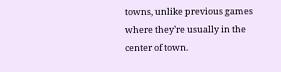towns, unlike previous games where they’re usually in the center of town.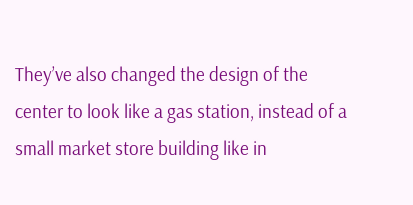They’ve also changed the design of the center to look like a gas station, instead of a small market store building like in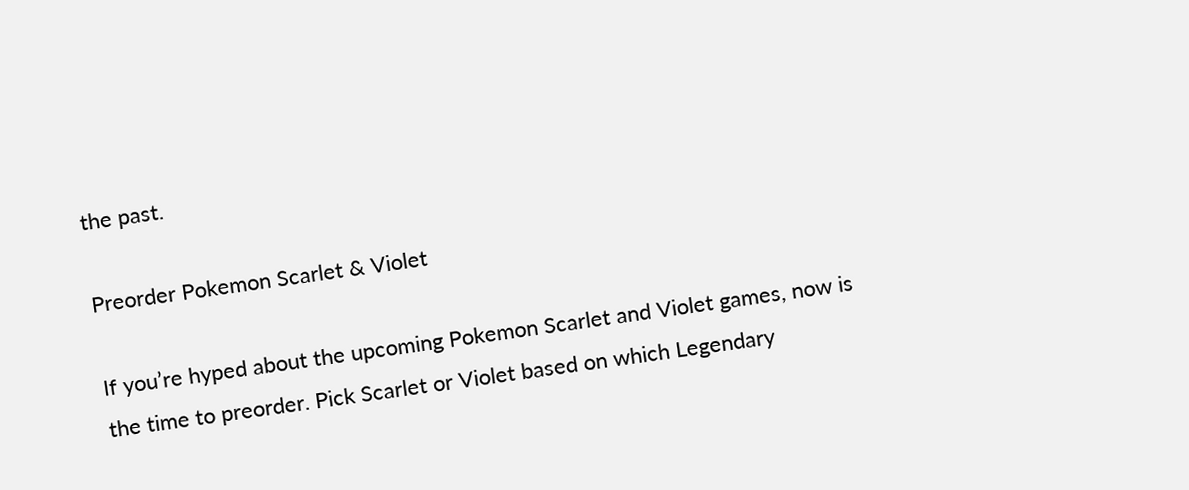the past.

Preorder Pokemon Scarlet & Violet

If you’re hyped about the upcoming Pokemon Scarlet and Violet games, now is the time to preorder. Pick Scarlet or Violet based on which Legendary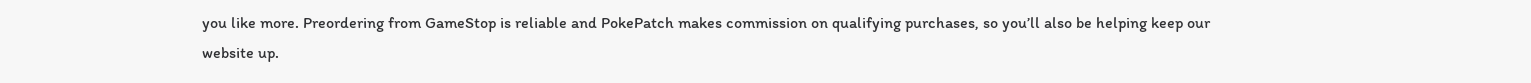you like more. Preordering from GameStop is reliable and PokePatch makes commission on qualifying purchases, so you’ll also be helping keep our website up.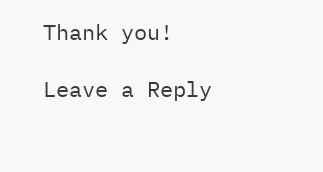Thank you!

Leave a Reply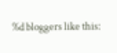%d bloggers like this: